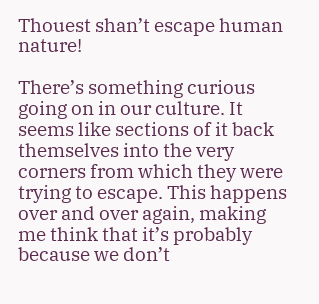Thouest shan’t escape human nature!

There’s something curious going on in our culture. It seems like sections of it back themselves into the very corners from which they were trying to escape. This happens over and over again, making me think that it’s probably because we don’t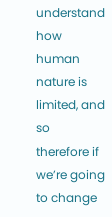understand how human nature is limited, and so therefore if we’re going to change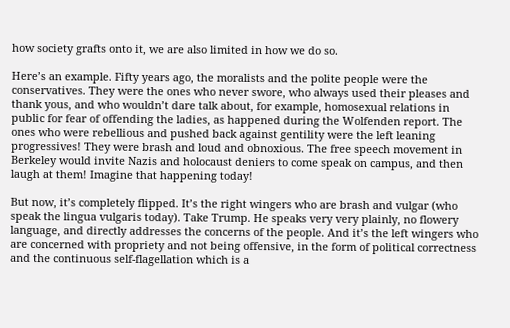how society grafts onto it, we are also limited in how we do so.

Here’s an example. Fifty years ago, the moralists and the polite people were the conservatives. They were the ones who never swore, who always used their pleases and thank yous, and who wouldn’t dare talk about, for example, homosexual relations in public for fear of offending the ladies, as happened during the Wolfenden report. The ones who were rebellious and pushed back against gentility were the left leaning progressives! They were brash and loud and obnoxious. The free speech movement in Berkeley would invite Nazis and holocaust deniers to come speak on campus, and then laugh at them! Imagine that happening today!

But now, it’s completely flipped. It’s the right wingers who are brash and vulgar (who speak the lingua vulgaris today). Take Trump. He speaks very very plainly, no flowery language, and directly addresses the concerns of the people. And it’s the left wingers who are concerned with propriety and not being offensive, in the form of political correctness  and the continuous self-flagellation which is a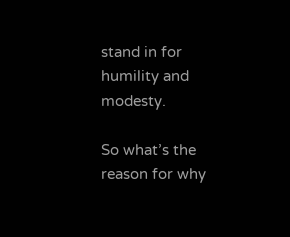stand in for humility and modesty.

So what’s the reason for why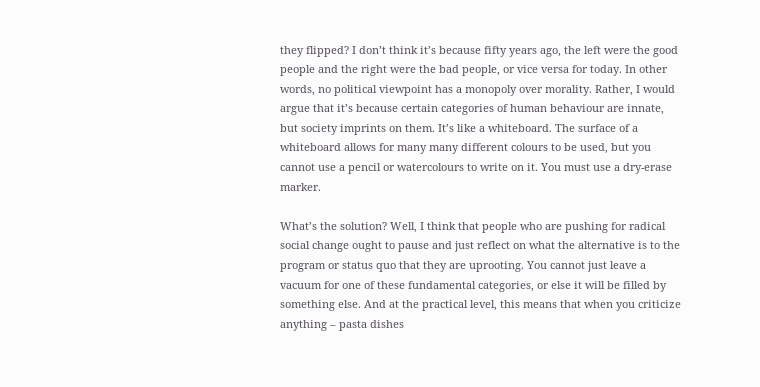they flipped? I don’t think it’s because fifty years ago, the left were the good people and the right were the bad people, or vice versa for today. In other words, no political viewpoint has a monopoly over morality. Rather, I would argue that it’s because certain categories of human behaviour are innate, but society imprints on them. It’s like a whiteboard. The surface of a whiteboard allows for many many different colours to be used, but you cannot use a pencil or watercolours to write on it. You must use a dry-erase marker.

What’s the solution? Well, I think that people who are pushing for radical social change ought to pause and just reflect on what the alternative is to the program or status quo that they are uprooting. You cannot just leave a vacuum for one of these fundamental categories, or else it will be filled by something else. And at the practical level, this means that when you criticize anything – pasta dishes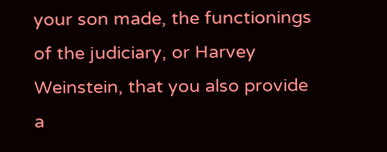your son made, the functionings of the judiciary, or Harvey Weinstein, that you also provide a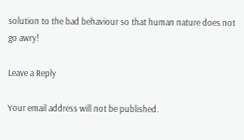solution to the bad behaviour so that human nature does not go awry!

Leave a Reply

Your email address will not be published.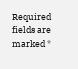Required fields are marked *